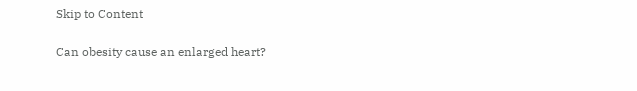Skip to Content

Can obesity cause an enlarged heart?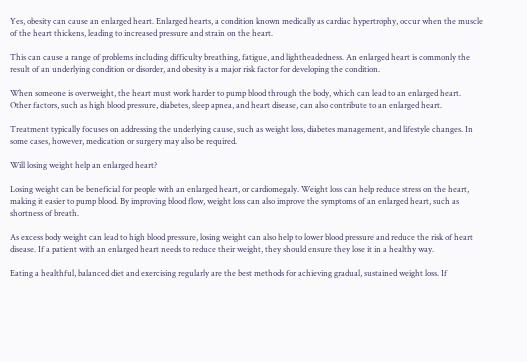Yes, obesity can cause an enlarged heart. Enlarged hearts, a condition known medically as cardiac hypertrophy, occur when the muscle of the heart thickens, leading to increased pressure and strain on the heart.

This can cause a range of problems including difficulty breathing, fatigue, and lightheadedness. An enlarged heart is commonly the result of an underlying condition or disorder, and obesity is a major risk factor for developing the condition.

When someone is overweight, the heart must work harder to pump blood through the body, which can lead to an enlarged heart. Other factors, such as high blood pressure, diabetes, sleep apnea, and heart disease, can also contribute to an enlarged heart.

Treatment typically focuses on addressing the underlying cause, such as weight loss, diabetes management, and lifestyle changes. In some cases, however, medication or surgery may also be required.

Will losing weight help an enlarged heart?

Losing weight can be beneficial for people with an enlarged heart, or cardiomegaly. Weight loss can help reduce stress on the heart, making it easier to pump blood. By improving blood flow, weight loss can also improve the symptoms of an enlarged heart, such as shortness of breath.

As excess body weight can lead to high blood pressure, losing weight can also help to lower blood pressure and reduce the risk of heart disease. If a patient with an enlarged heart needs to reduce their weight, they should ensure they lose it in a healthy way.

Eating a healthful, balanced diet and exercising regularly are the best methods for achieving gradual, sustained weight loss. If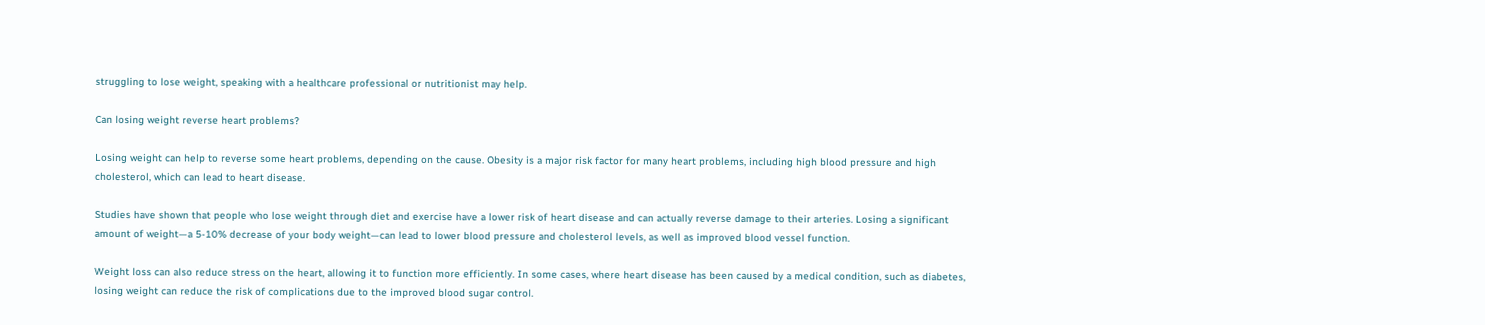struggling to lose weight, speaking with a healthcare professional or nutritionist may help.

Can losing weight reverse heart problems?

Losing weight can help to reverse some heart problems, depending on the cause. Obesity is a major risk factor for many heart problems, including high blood pressure and high cholesterol, which can lead to heart disease.

Studies have shown that people who lose weight through diet and exercise have a lower risk of heart disease and can actually reverse damage to their arteries. Losing a significant amount of weight—a 5-10% decrease of your body weight—can lead to lower blood pressure and cholesterol levels, as well as improved blood vessel function.

Weight loss can also reduce stress on the heart, allowing it to function more efficiently. In some cases, where heart disease has been caused by a medical condition, such as diabetes, losing weight can reduce the risk of complications due to the improved blood sugar control.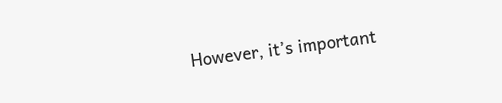However, it’s important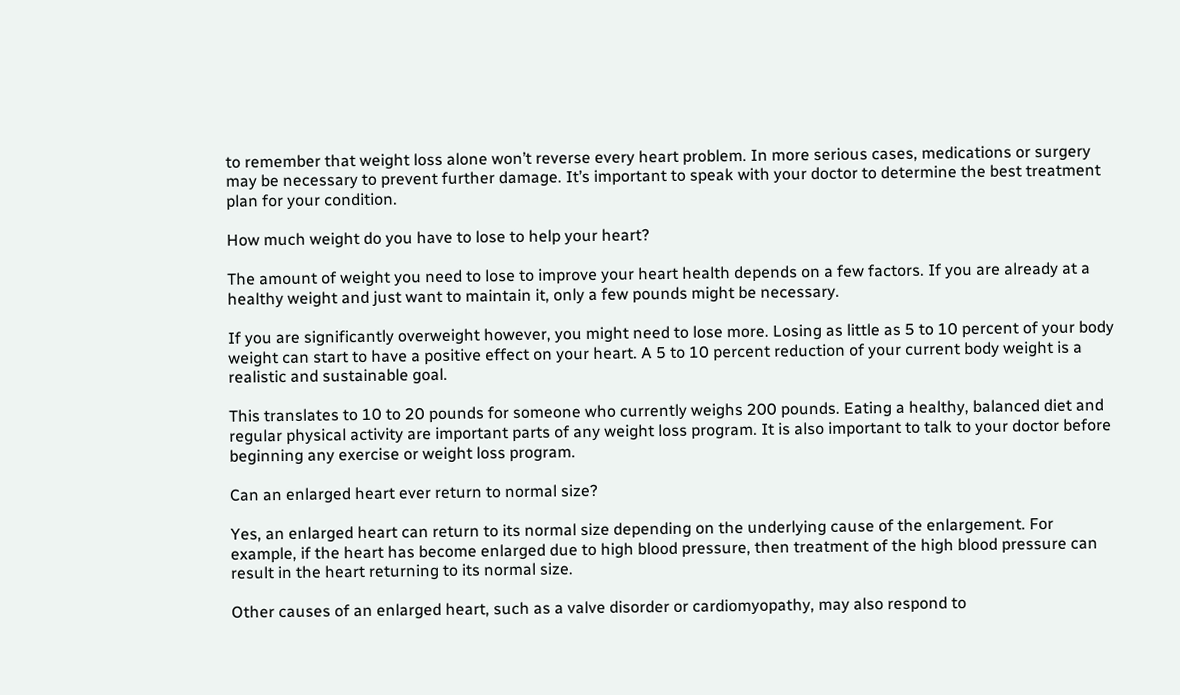to remember that weight loss alone won’t reverse every heart problem. In more serious cases, medications or surgery may be necessary to prevent further damage. It’s important to speak with your doctor to determine the best treatment plan for your condition.

How much weight do you have to lose to help your heart?

The amount of weight you need to lose to improve your heart health depends on a few factors. If you are already at a healthy weight and just want to maintain it, only a few pounds might be necessary.

If you are significantly overweight however, you might need to lose more. Losing as little as 5 to 10 percent of your body weight can start to have a positive effect on your heart. A 5 to 10 percent reduction of your current body weight is a realistic and sustainable goal.

This translates to 10 to 20 pounds for someone who currently weighs 200 pounds. Eating a healthy, balanced diet and regular physical activity are important parts of any weight loss program. It is also important to talk to your doctor before beginning any exercise or weight loss program.

Can an enlarged heart ever return to normal size?

Yes, an enlarged heart can return to its normal size depending on the underlying cause of the enlargement. For example, if the heart has become enlarged due to high blood pressure, then treatment of the high blood pressure can result in the heart returning to its normal size.

Other causes of an enlarged heart, such as a valve disorder or cardiomyopathy, may also respond to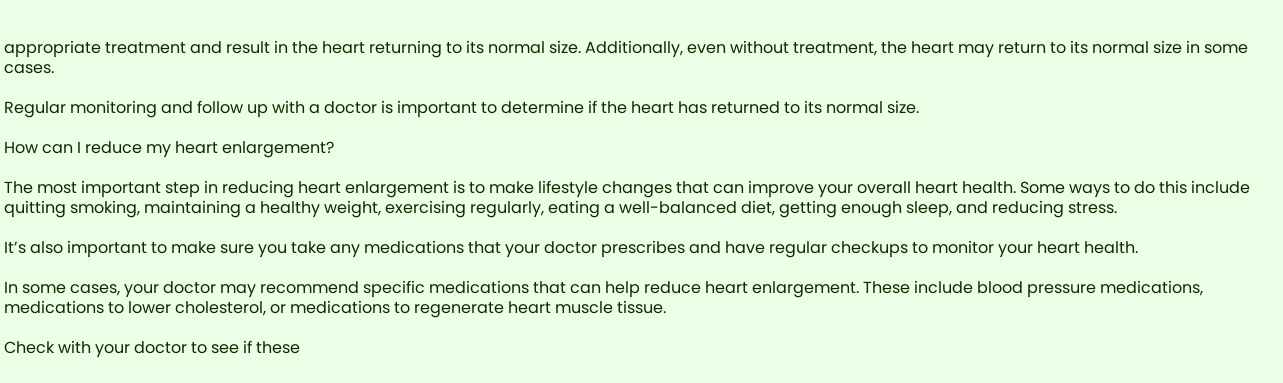appropriate treatment and result in the heart returning to its normal size. Additionally, even without treatment, the heart may return to its normal size in some cases.

Regular monitoring and follow up with a doctor is important to determine if the heart has returned to its normal size.

How can I reduce my heart enlargement?

The most important step in reducing heart enlargement is to make lifestyle changes that can improve your overall heart health. Some ways to do this include quitting smoking, maintaining a healthy weight, exercising regularly, eating a well-balanced diet, getting enough sleep, and reducing stress.

It’s also important to make sure you take any medications that your doctor prescribes and have regular checkups to monitor your heart health.

In some cases, your doctor may recommend specific medications that can help reduce heart enlargement. These include blood pressure medications, medications to lower cholesterol, or medications to regenerate heart muscle tissue.

Check with your doctor to see if these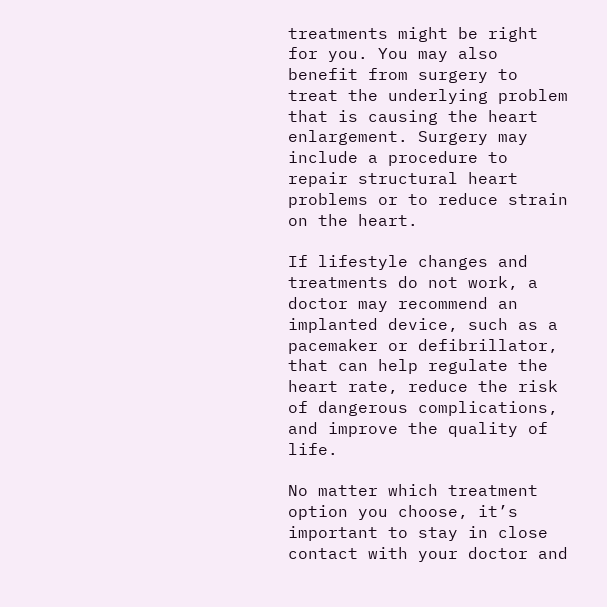treatments might be right for you. You may also benefit from surgery to treat the underlying problem that is causing the heart enlargement. Surgery may include a procedure to repair structural heart problems or to reduce strain on the heart.

If lifestyle changes and treatments do not work, a doctor may recommend an implanted device, such as a pacemaker or defibrillator, that can help regulate the heart rate, reduce the risk of dangerous complications, and improve the quality of life.

No matter which treatment option you choose, it’s important to stay in close contact with your doctor and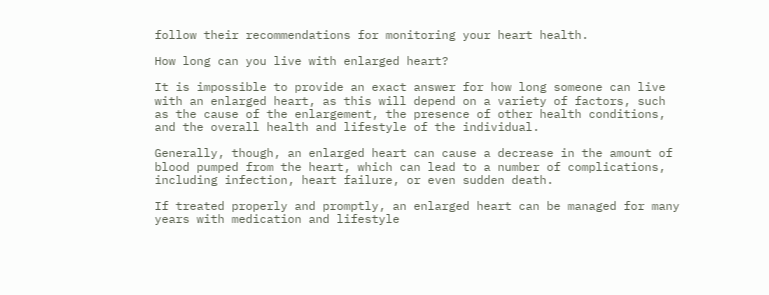follow their recommendations for monitoring your heart health.

How long can you live with enlarged heart?

It is impossible to provide an exact answer for how long someone can live with an enlarged heart, as this will depend on a variety of factors, such as the cause of the enlargement, the presence of other health conditions, and the overall health and lifestyle of the individual.

Generally, though, an enlarged heart can cause a decrease in the amount of blood pumped from the heart, which can lead to a number of complications, including infection, heart failure, or even sudden death.

If treated properly and promptly, an enlarged heart can be managed for many years with medication and lifestyle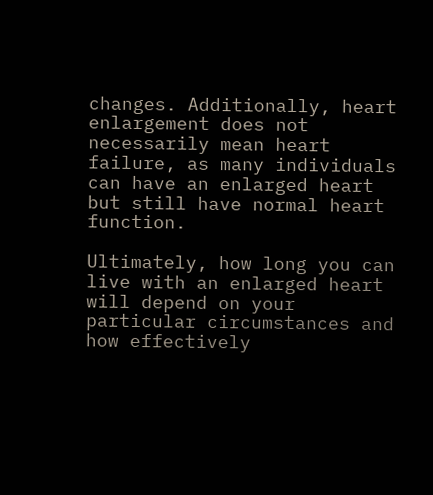changes. Additionally, heart enlargement does not necessarily mean heart failure, as many individuals can have an enlarged heart but still have normal heart function.

Ultimately, how long you can live with an enlarged heart will depend on your particular circumstances and how effectively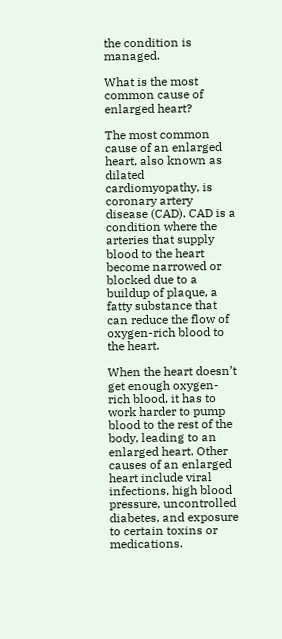the condition is managed.

What is the most common cause of enlarged heart?

The most common cause of an enlarged heart, also known as dilated cardiomyopathy, is coronary artery disease (CAD). CAD is a condition where the arteries that supply blood to the heart become narrowed or blocked due to a buildup of plaque, a fatty substance that can reduce the flow of oxygen-rich blood to the heart.

When the heart doesn’t get enough oxygen-rich blood, it has to work harder to pump blood to the rest of the body, leading to an enlarged heart. Other causes of an enlarged heart include viral infections, high blood pressure, uncontrolled diabetes, and exposure to certain toxins or medications.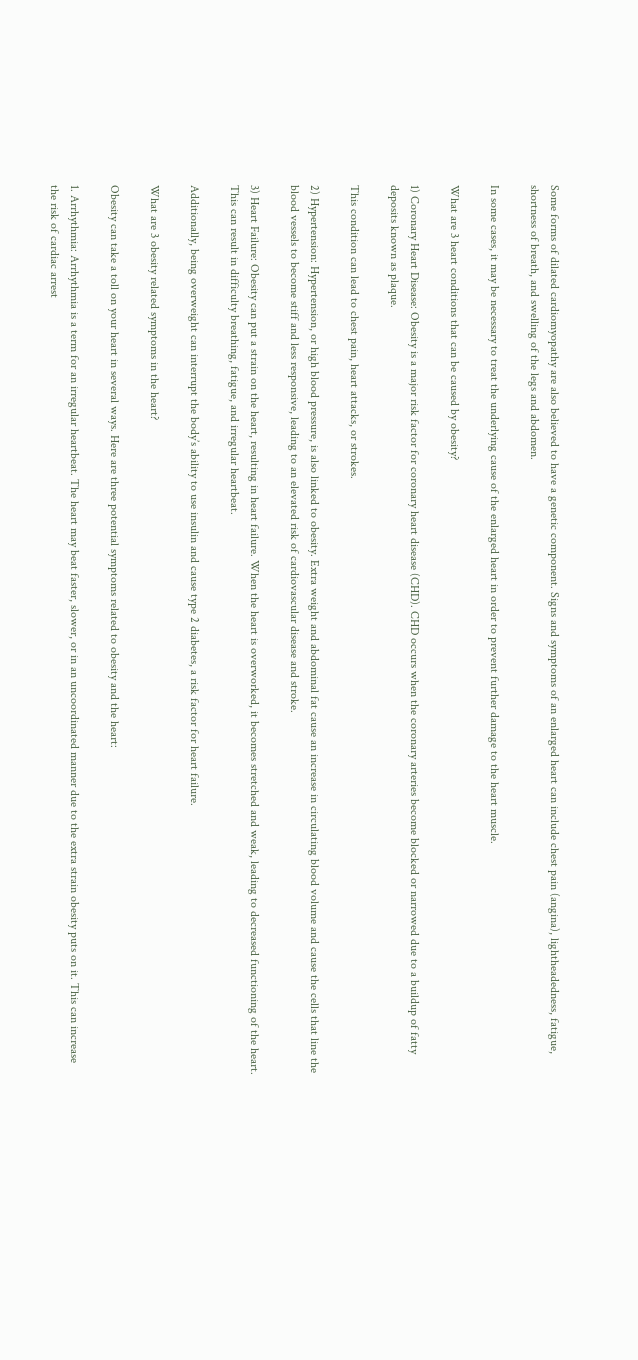Some forms of dilated cardiomyopathy are also believed to have a genetic component. Signs and symptoms of an enlarged heart can include chest pain (angina), lightheadedness, fatigue, shortness of breath, and swelling of the legs and abdomen.

In some cases, it may be necessary to treat the underlying cause of the enlarged heart in order to prevent further damage to the heart muscle.

What are 3 heart conditions that can be caused by obesity?

1) Coronary Heart Disease: Obesity is a major risk factor for coronary heart disease (CHD). CHD occurs when the coronary arteries become blocked or narrowed due to a buildup of fatty deposits known as plaque.

This condition can lead to chest pain, heart attacks, or strokes.

2) Hypertension: Hypertension, or high blood pressure, is also linked to obesity. Extra weight and abdominal fat cause an increase in circulating blood volume and cause the cells that line the blood vessels to become stiff and less responsive, leading to an elevated risk of cardiovascular disease and stroke.

3) Heart Failure: Obesity can put a strain on the heart, resulting in heart failure. When the heart is overworked, it becomes stretched and weak, leading to decreased functioning of the heart. This can result in difficulty breathing, fatigue, and irregular heartbeat.

Additionally, being overweight can interrupt the body’s ability to use insulin and cause type 2 diabetes, a risk factor for heart failure.

What are 3 obesity related symptoms in the heart?

Obesity can take a toll on your heart in several ways. Here are three potential symptoms related to obesity and the heart:

1. Arrhythmia: Arrhythmia is a term for an irregular heartbeat. The heart may beat faster, slower, or in an uncoordinated manner due to the extra strain obesity puts on it. This can increase the risk of cardiac arrest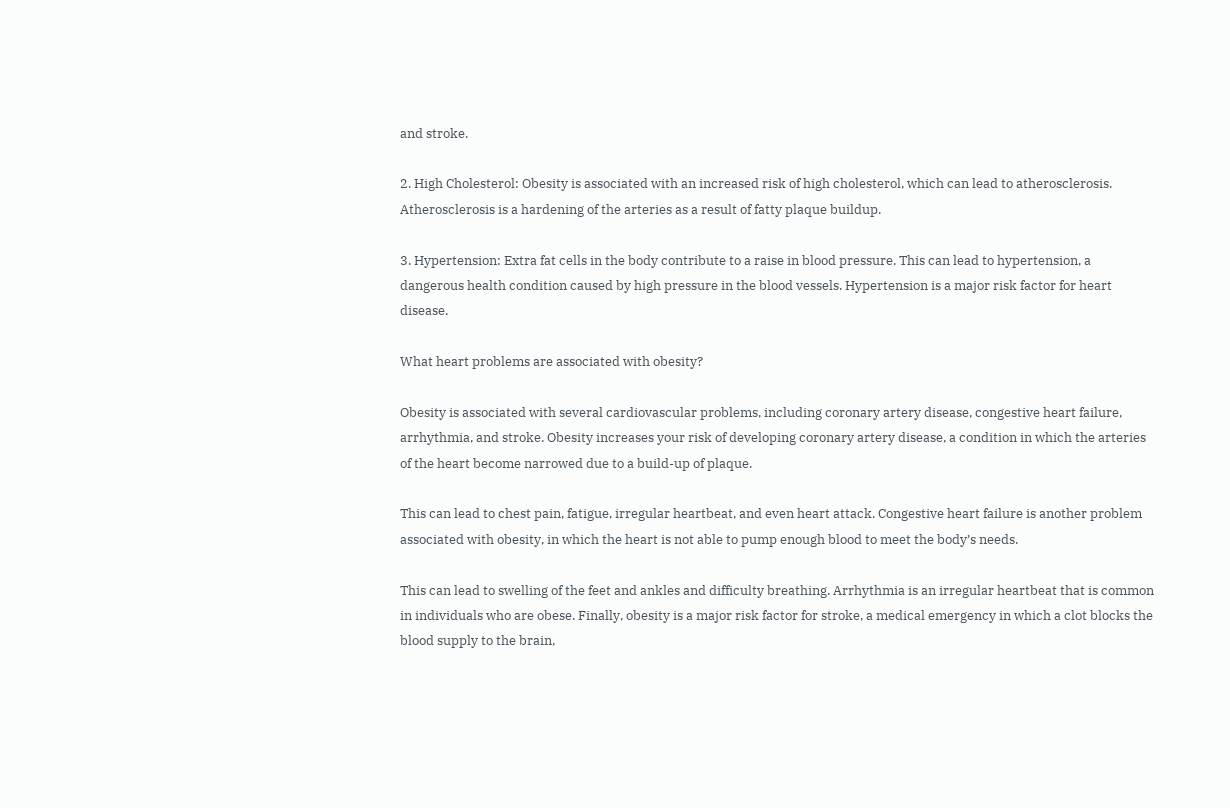and stroke.

2. High Cholesterol: Obesity is associated with an increased risk of high cholesterol, which can lead to atherosclerosis. Atherosclerosis is a hardening of the arteries as a result of fatty plaque buildup.

3. Hypertension: Extra fat cells in the body contribute to a raise in blood pressure. This can lead to hypertension, a dangerous health condition caused by high pressure in the blood vessels. Hypertension is a major risk factor for heart disease.

What heart problems are associated with obesity?

Obesity is associated with several cardiovascular problems, including coronary artery disease, congestive heart failure, arrhythmia, and stroke. Obesity increases your risk of developing coronary artery disease, a condition in which the arteries of the heart become narrowed due to a build-up of plaque.

This can lead to chest pain, fatigue, irregular heartbeat, and even heart attack. Congestive heart failure is another problem associated with obesity, in which the heart is not able to pump enough blood to meet the body’s needs.

This can lead to swelling of the feet and ankles and difficulty breathing. Arrhythmia is an irregular heartbeat that is common in individuals who are obese. Finally, obesity is a major risk factor for stroke, a medical emergency in which a clot blocks the blood supply to the brain,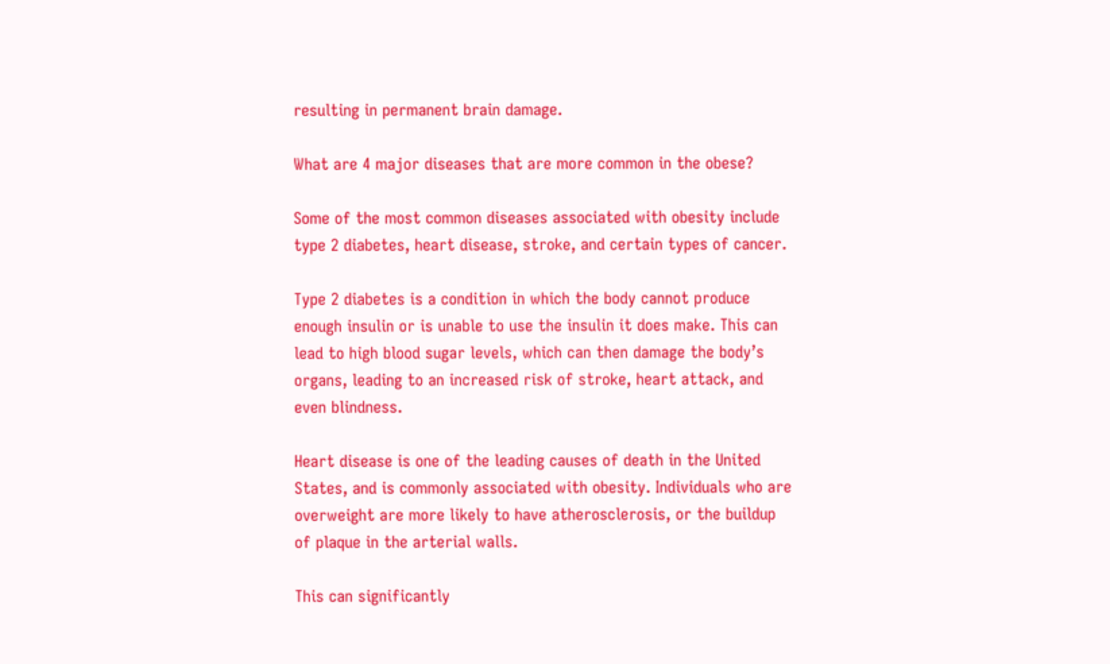resulting in permanent brain damage.

What are 4 major diseases that are more common in the obese?

Some of the most common diseases associated with obesity include type 2 diabetes, heart disease, stroke, and certain types of cancer.

Type 2 diabetes is a condition in which the body cannot produce enough insulin or is unable to use the insulin it does make. This can lead to high blood sugar levels, which can then damage the body’s organs, leading to an increased risk of stroke, heart attack, and even blindness.

Heart disease is one of the leading causes of death in the United States, and is commonly associated with obesity. Individuals who are overweight are more likely to have atherosclerosis, or the buildup of plaque in the arterial walls.

This can significantly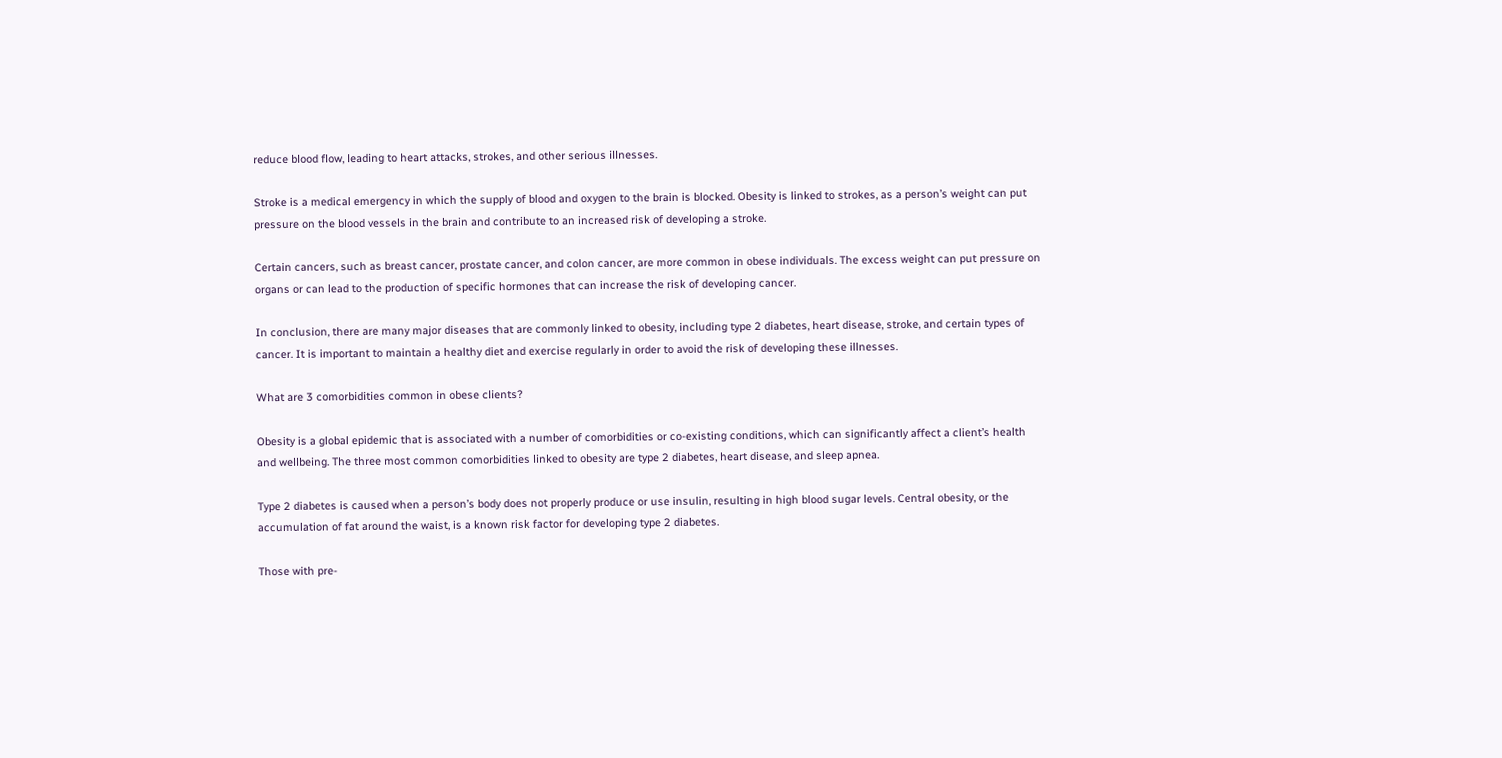reduce blood flow, leading to heart attacks, strokes, and other serious illnesses.

Stroke is a medical emergency in which the supply of blood and oxygen to the brain is blocked. Obesity is linked to strokes, as a person’s weight can put pressure on the blood vessels in the brain and contribute to an increased risk of developing a stroke.

Certain cancers, such as breast cancer, prostate cancer, and colon cancer, are more common in obese individuals. The excess weight can put pressure on organs or can lead to the production of specific hormones that can increase the risk of developing cancer.

In conclusion, there are many major diseases that are commonly linked to obesity, including type 2 diabetes, heart disease, stroke, and certain types of cancer. It is important to maintain a healthy diet and exercise regularly in order to avoid the risk of developing these illnesses.

What are 3 comorbidities common in obese clients?

Obesity is a global epidemic that is associated with a number of comorbidities or co-existing conditions, which can significantly affect a client’s health and wellbeing. The three most common comorbidities linked to obesity are type 2 diabetes, heart disease, and sleep apnea.

Type 2 diabetes is caused when a person’s body does not properly produce or use insulin, resulting in high blood sugar levels. Central obesity, or the accumulation of fat around the waist, is a known risk factor for developing type 2 diabetes.

Those with pre-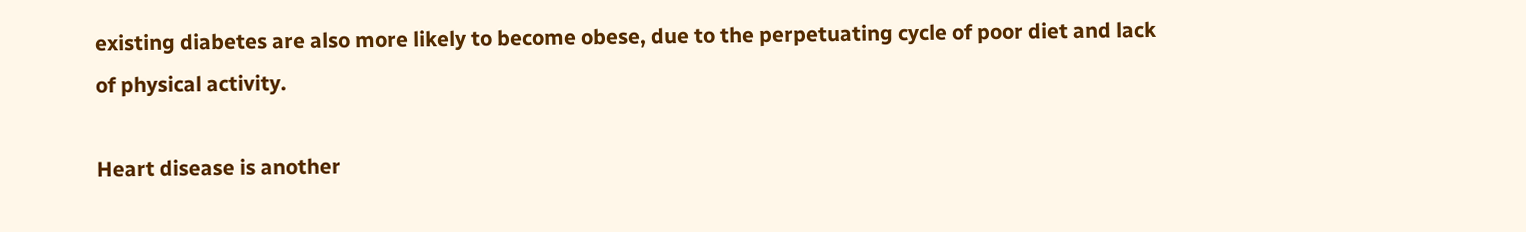existing diabetes are also more likely to become obese, due to the perpetuating cycle of poor diet and lack of physical activity.

Heart disease is another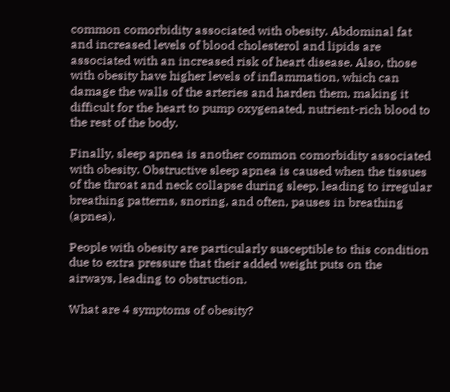common comorbidity associated with obesity. Abdominal fat and increased levels of blood cholesterol and lipids are associated with an increased risk of heart disease. Also, those with obesity have higher levels of inflammation, which can damage the walls of the arteries and harden them, making it difficult for the heart to pump oxygenated, nutrient-rich blood to the rest of the body.

Finally, sleep apnea is another common comorbidity associated with obesity. Obstructive sleep apnea is caused when the tissues of the throat and neck collapse during sleep, leading to irregular breathing patterns, snoring, and often, pauses in breathing (apnea).

People with obesity are particularly susceptible to this condition due to extra pressure that their added weight puts on the airways, leading to obstruction.

What are 4 symptoms of obesity?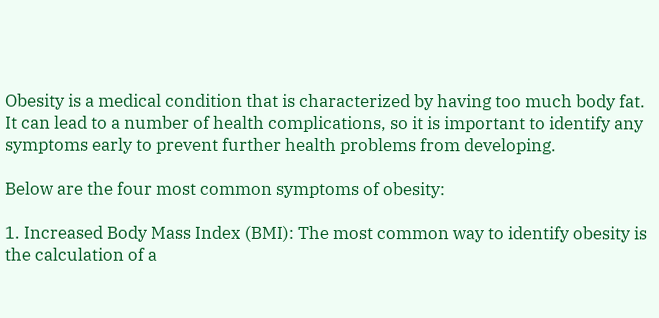Obesity is a medical condition that is characterized by having too much body fat. It can lead to a number of health complications, so it is important to identify any symptoms early to prevent further health problems from developing.

Below are the four most common symptoms of obesity:

1. Increased Body Mass Index (BMI): The most common way to identify obesity is the calculation of a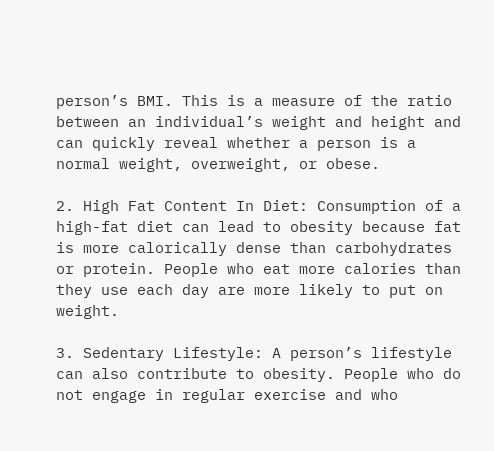person’s BMI. This is a measure of the ratio between an individual’s weight and height and can quickly reveal whether a person is a normal weight, overweight, or obese.

2. High Fat Content In Diet: Consumption of a high-fat diet can lead to obesity because fat is more calorically dense than carbohydrates or protein. People who eat more calories than they use each day are more likely to put on weight.

3. Sedentary Lifestyle: A person’s lifestyle can also contribute to obesity. People who do not engage in regular exercise and who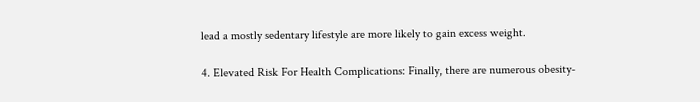lead a mostly sedentary lifestyle are more likely to gain excess weight.

4. Elevated Risk For Health Complications: Finally, there are numerous obesity-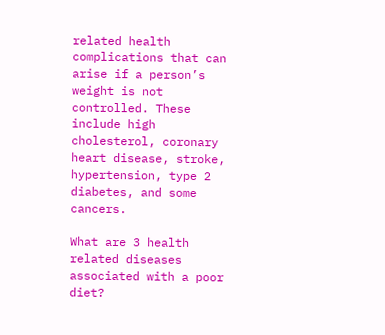related health complications that can arise if a person’s weight is not controlled. These include high cholesterol, coronary heart disease, stroke, hypertension, type 2 diabetes, and some cancers.

What are 3 health related diseases associated with a poor diet?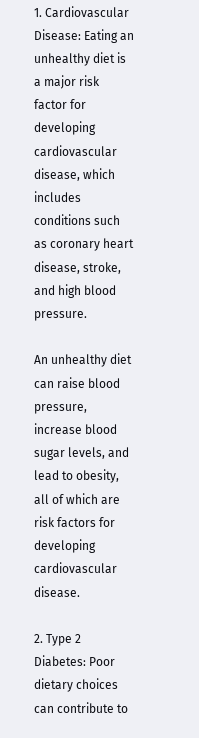1. Cardiovascular Disease: Eating an unhealthy diet is a major risk factor for developing cardiovascular disease, which includes conditions such as coronary heart disease, stroke, and high blood pressure.

An unhealthy diet can raise blood pressure, increase blood sugar levels, and lead to obesity, all of which are risk factors for developing cardiovascular disease.

2. Type 2 Diabetes: Poor dietary choices can contribute to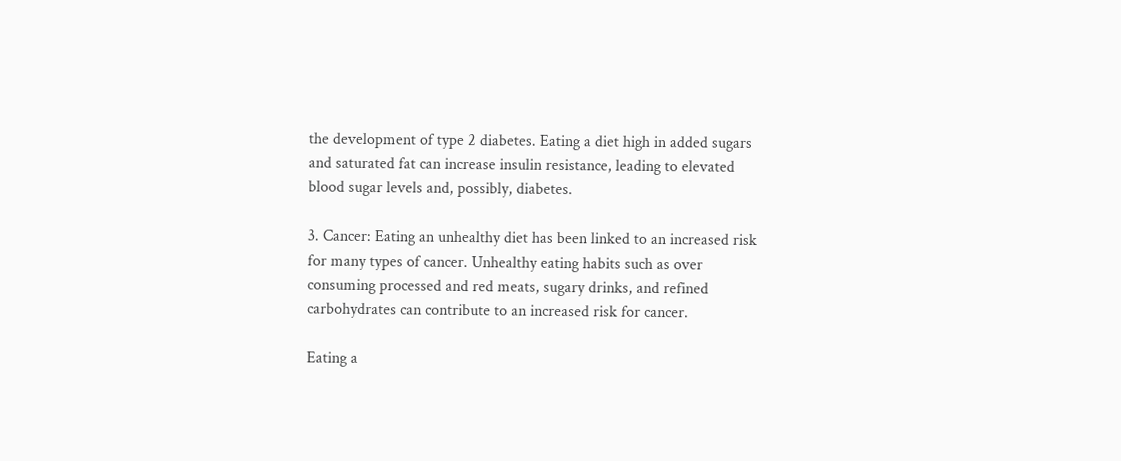the development of type 2 diabetes. Eating a diet high in added sugars and saturated fat can increase insulin resistance, leading to elevated blood sugar levels and, possibly, diabetes.

3. Cancer: Eating an unhealthy diet has been linked to an increased risk for many types of cancer. Unhealthy eating habits such as over consuming processed and red meats, sugary drinks, and refined carbohydrates can contribute to an increased risk for cancer.

Eating a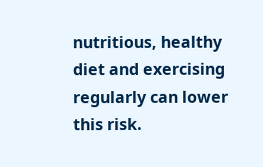nutritious, healthy diet and exercising regularly can lower this risk.